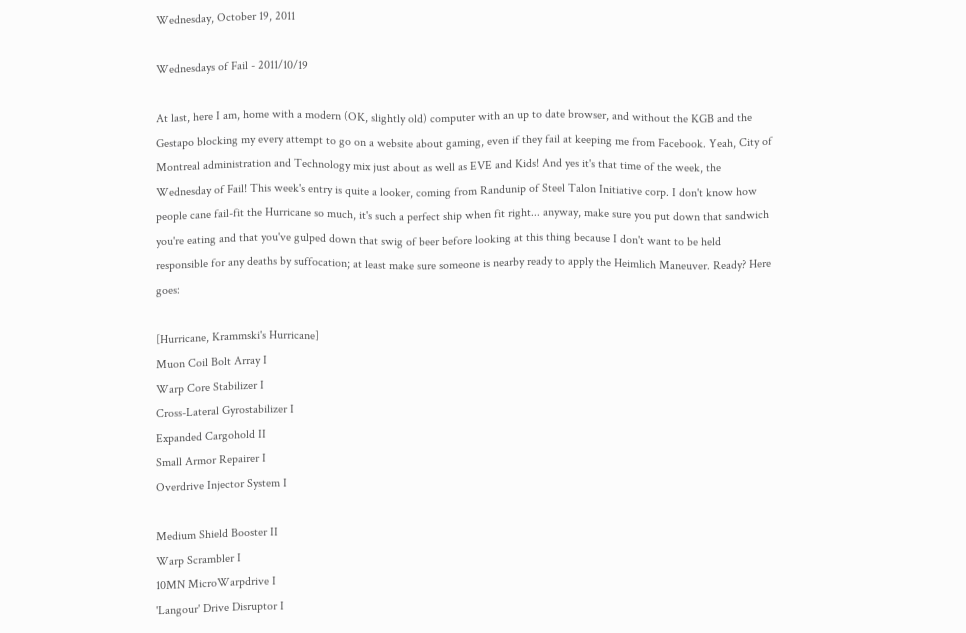Wednesday, October 19, 2011

Wednesdays of Fail - 2011/10/19

At last, here I am, home with a modern (OK, slightly old) computer with an up to date browser, and without the KGB and the Gestapo blocking my every attempt to go on a website about gaming, even if they fail at keeping me from Facebook. Yeah, City of Montreal administration and Technology mix just about as well as EVE and Kids! And yes it's that time of the week, the Wednesday of Fail! This week's entry is quite a looker, coming from Randunip of Steel Talon Initiative corp. I don't know how people cane fail-fit the Hurricane so much, it's such a perfect ship when fit right... anyway, make sure you put down that sandwich you're eating and that you've gulped down that swig of beer before looking at this thing because I don't want to be held responsible for any deaths by suffocation; at least make sure someone is nearby ready to apply the Heimlich Maneuver. Ready? Here goes:

[Hurricane, Krammski's Hurricane]
Muon Coil Bolt Array I
Warp Core Stabilizer I
Cross-Lateral Gyrostabilizer I
Expanded Cargohold II
Small Armor Repairer I
Overdrive Injector System I

Medium Shield Booster II
Warp Scrambler I
10MN MicroWarpdrive I
'Langour' Drive Disruptor I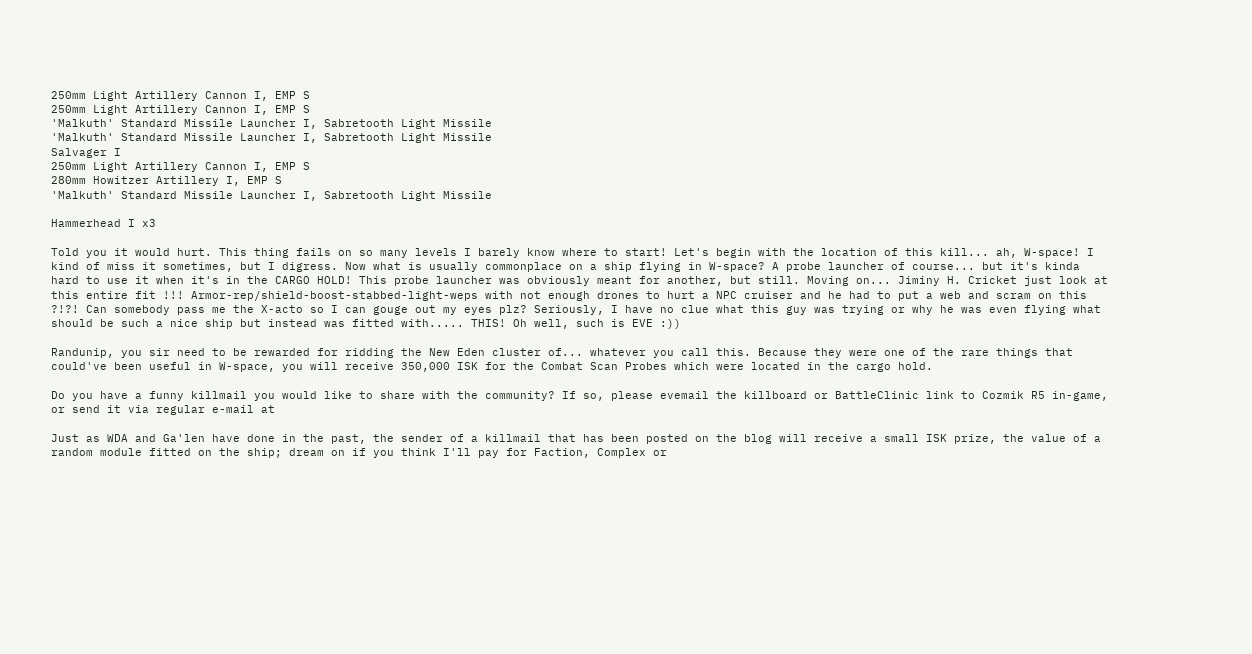250mm Light Artillery Cannon I, EMP S
250mm Light Artillery Cannon I, EMP S
'Malkuth' Standard Missile Launcher I, Sabretooth Light Missile
'Malkuth' Standard Missile Launcher I, Sabretooth Light Missile
Salvager I
250mm Light Artillery Cannon I, EMP S
280mm Howitzer Artillery I, EMP S
'Malkuth' Standard Missile Launcher I, Sabretooth Light Missile

Hammerhead I x3

Told you it would hurt. This thing fails on so many levels I barely know where to start! Let's begin with the location of this kill... ah, W-space! I kind of miss it sometimes, but I digress. Now what is usually commonplace on a ship flying in W-space? A probe launcher of course... but it's kinda hard to use it when it's in the CARGO HOLD! This probe launcher was obviously meant for another, but still. Moving on... Jiminy H. Cricket just look at this entire fit !!! Armor-rep/shield-boost-stabbed-light-weps with not enough drones to hurt a NPC cruiser and he had to put a web and scram on this ?!?! Can somebody pass me the X-acto so I can gouge out my eyes plz? Seriously, I have no clue what this guy was trying or why he was even flying what should be such a nice ship but instead was fitted with..... THIS! Oh well, such is EVE :))

Randunip, you sir need to be rewarded for ridding the New Eden cluster of... whatever you call this. Because they were one of the rare things that could've been useful in W-space, you will receive 350,000 ISK for the Combat Scan Probes which were located in the cargo hold.

Do you have a funny killmail you would like to share with the community? If so, please evemail the killboard or BattleClinic link to Cozmik R5 in-game, or send it via regular e-mail at

Just as WDA and Ga'len have done in the past, the sender of a killmail that has been posted on the blog will receive a small ISK prize, the value of a random module fitted on the ship; dream on if you think I'll pay for Faction, Complex or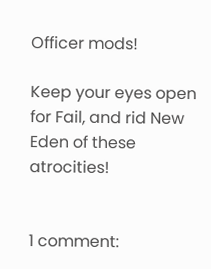Officer mods!

Keep your eyes open for Fail, and rid New Eden of these atrocities!


1 comment: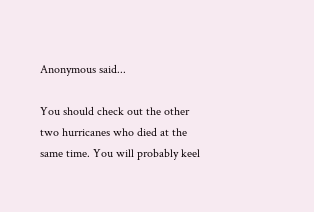Anonymous said...

You should check out the other two hurricanes who died at the same time. You will probably keel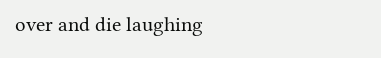over and die laughing